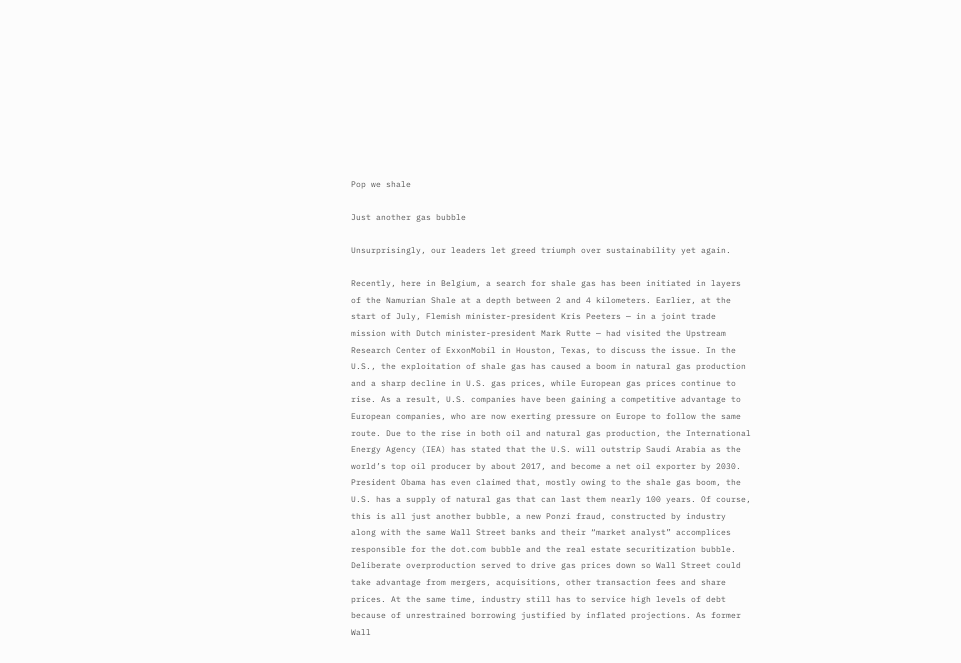Pop we shale

Just another gas bubble

Unsurprisingly, our leaders let greed triumph over sustainability yet again.

Recently, here in Belgium, a search for shale gas has been initiated in layers of the Namurian Shale at a depth between 2 and 4 kilometers. Earlier, at the start of July, Flemish minister-president Kris Peeters — in a joint trade mission with Dutch minister-president Mark Rutte — had visited the Upstream Research Center of ExxonMobil in Houston, Texas, to discuss the issue. In the U.S., the exploitation of shale gas has caused a boom in natural gas production and a sharp decline in U.S. gas prices, while European gas prices continue to rise. As a result, U.S. companies have been gaining a competitive advantage to European companies, who are now exerting pressure on Europe to follow the same route. Due to the rise in both oil and natural gas production, the International Energy Agency (IEA) has stated that the U.S. will outstrip Saudi Arabia as the world’s top oil producer by about 2017, and become a net oil exporter by 2030. President Obama has even claimed that, mostly owing to the shale gas boom, the U.S. has a supply of natural gas that can last them nearly 100 years. Of course, this is all just another bubble, a new Ponzi fraud, constructed by industry along with the same Wall Street banks and their “market analyst” accomplices responsible for the dot.com bubble and the real estate securitization bubble. Deliberate overproduction served to drive gas prices down so Wall Street could take advantage from mergers, acquisitions, other transaction fees and share prices. At the same time, industry still has to service high levels of debt because of unrestrained borrowing justified by inflated projections. As former Wall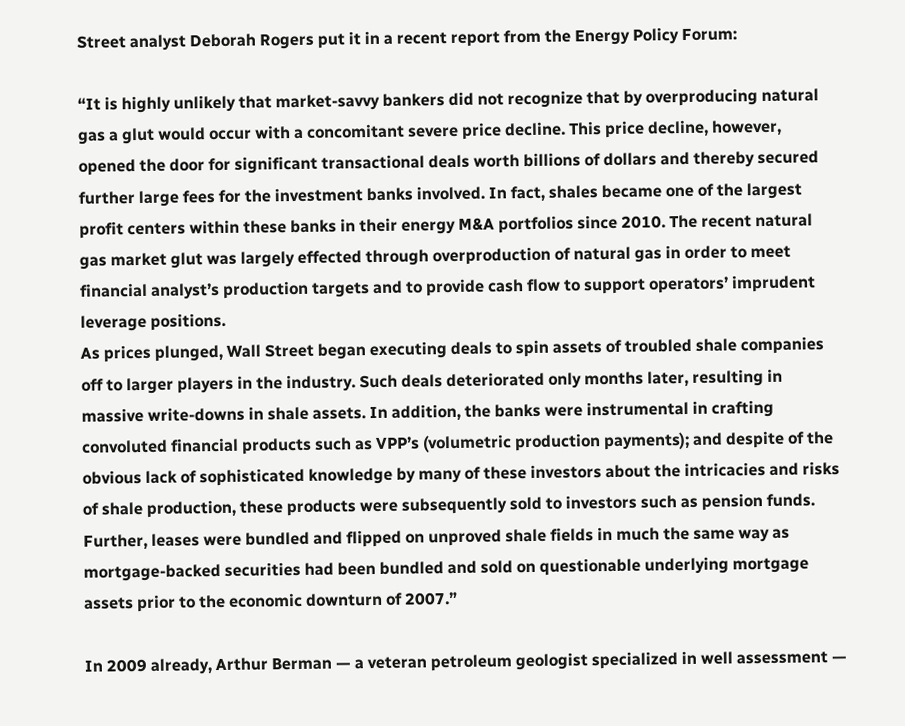Street analyst Deborah Rogers put it in a recent report from the Energy Policy Forum:

“It is highly unlikely that market-savvy bankers did not recognize that by overproducing natural gas a glut would occur with a concomitant severe price decline. This price decline, however, opened the door for significant transactional deals worth billions of dollars and thereby secured further large fees for the investment banks involved. In fact, shales became one of the largest profit centers within these banks in their energy M&A portfolios since 2010. The recent natural gas market glut was largely effected through overproduction of natural gas in order to meet financial analyst’s production targets and to provide cash flow to support operators’ imprudent leverage positions.
As prices plunged, Wall Street began executing deals to spin assets of troubled shale companies off to larger players in the industry. Such deals deteriorated only months later, resulting in massive write-downs in shale assets. In addition, the banks were instrumental in crafting convoluted financial products such as VPP’s (volumetric production payments); and despite of the obvious lack of sophisticated knowledge by many of these investors about the intricacies and risks of shale production, these products were subsequently sold to investors such as pension funds. Further, leases were bundled and flipped on unproved shale fields in much the same way as mortgage-backed securities had been bundled and sold on questionable underlying mortgage assets prior to the economic downturn of 2007.”

In 2009 already, Arthur Berman — a veteran petroleum geologist specialized in well assessment —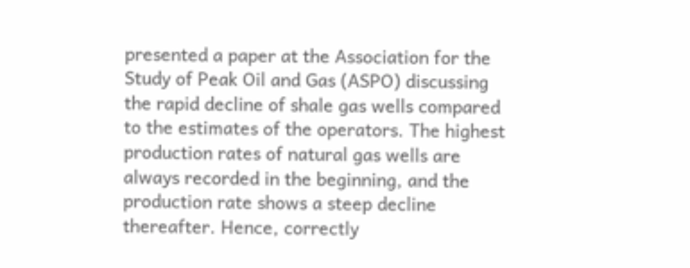presented a paper at the Association for the Study of Peak Oil and Gas (ASPO) discussing the rapid decline of shale gas wells compared to the estimates of the operators. The highest production rates of natural gas wells are always recorded in the beginning, and the production rate shows a steep decline thereafter. Hence, correctly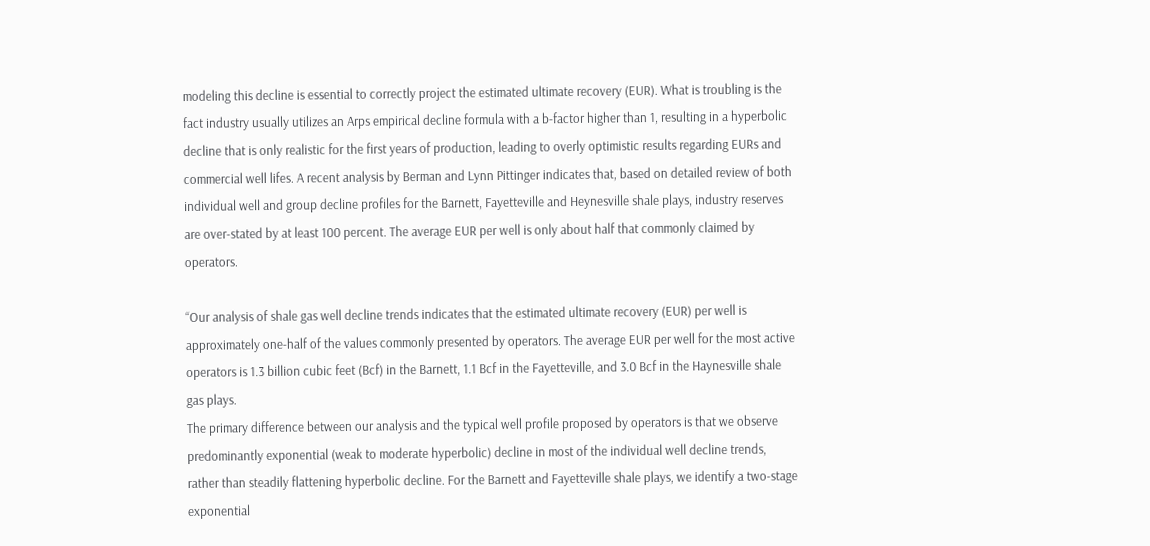modeling this decline is essential to correctly project the estimated ultimate recovery (EUR). What is troubling is the fact industry usually utilizes an Arps empirical decline formula with a b-factor higher than 1, resulting in a hyperbolic decline that is only realistic for the first years of production, leading to overly optimistic results regarding EURs and commercial well lifes. A recent analysis by Berman and Lynn Pittinger indicates that, based on detailed review of both individual well and group decline profiles for the Barnett, Fayetteville and Heynesville shale plays, industry reserves are over-stated by at least 100 percent. The average EUR per well is only about half that commonly claimed by operators.

“Our analysis of shale gas well decline trends indicates that the estimated ultimate recovery (EUR) per well is approximately one-half of the values commonly presented by operators. The average EUR per well for the most active operators is 1.3 billion cubic feet (Bcf) in the Barnett, 1.1 Bcf in the Fayetteville, and 3.0 Bcf in the Haynesville shale gas plays.
The primary difference between our analysis and the typical well profile proposed by operators is that we observe predominantly exponential (weak to moderate hyperbolic) decline in most of the individual well decline trends, rather than steadily flattening hyperbolic decline. For the Barnett and Fayetteville shale plays, we identify a two-stage exponential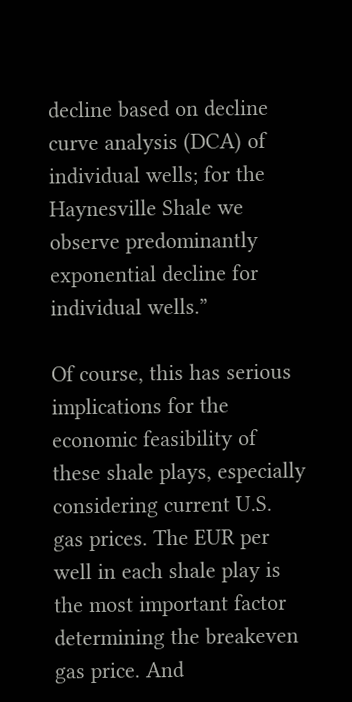decline based on decline curve analysis (DCA) of individual wells; for the Haynesville Shale we observe predominantly exponential decline for individual wells.”

Of course, this has serious implications for the economic feasibility of these shale plays, especially considering current U.S. gas prices. The EUR per well in each shale play is the most important factor determining the breakeven gas price. And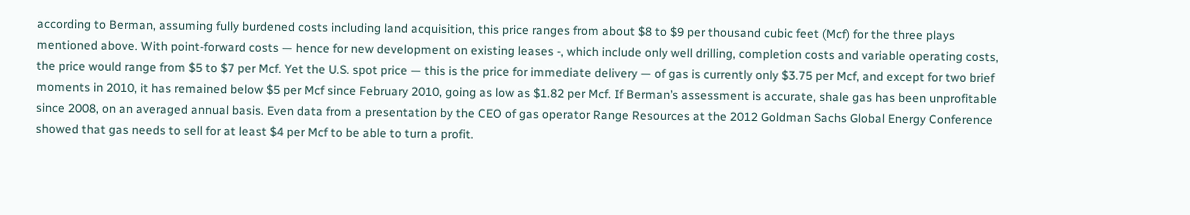according to Berman, assuming fully burdened costs including land acquisition, this price ranges from about $8 to $9 per thousand cubic feet (Mcf) for the three plays mentioned above. With point-forward costs — hence for new development on existing leases -, which include only well drilling, completion costs and variable operating costs, the price would range from $5 to $7 per Mcf. Yet the U.S. spot price — this is the price for immediate delivery — of gas is currently only $3.75 per Mcf, and except for two brief moments in 2010, it has remained below $5 per Mcf since February 2010, going as low as $1.82 per Mcf. If Berman’s assessment is accurate, shale gas has been unprofitable since 2008, on an averaged annual basis. Even data from a presentation by the CEO of gas operator Range Resources at the 2012 Goldman Sachs Global Energy Conference showed that gas needs to sell for at least $4 per Mcf to be able to turn a profit.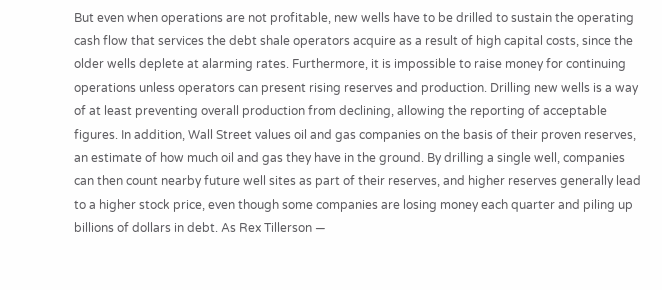But even when operations are not profitable, new wells have to be drilled to sustain the operating cash flow that services the debt shale operators acquire as a result of high capital costs, since the older wells deplete at alarming rates. Furthermore, it is impossible to raise money for continuing operations unless operators can present rising reserves and production. Drilling new wells is a way of at least preventing overall production from declining, allowing the reporting of acceptable figures. In addition, Wall Street values oil and gas companies on the basis of their proven reserves, an estimate of how much oil and gas they have in the ground. By drilling a single well, companies can then count nearby future well sites as part of their reserves, and higher reserves generally lead to a higher stock price, even though some companies are losing money each quarter and piling up billions of dollars in debt. As Rex Tillerson —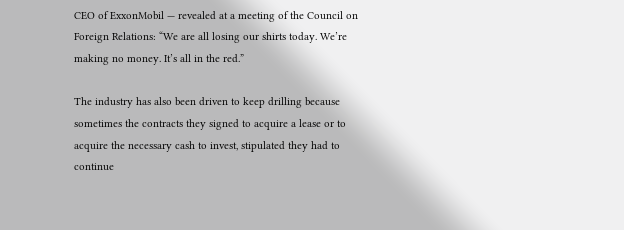CEO of ExxonMobil — revealed at a meeting of the Council on Foreign Relations: “We are all losing our shirts today. We’re making no money. It’s all in the red.”

The industry has also been driven to keep drilling because sometimes the contracts they signed to acquire a lease or to acquire the necessary cash to invest, stipulated they had to continue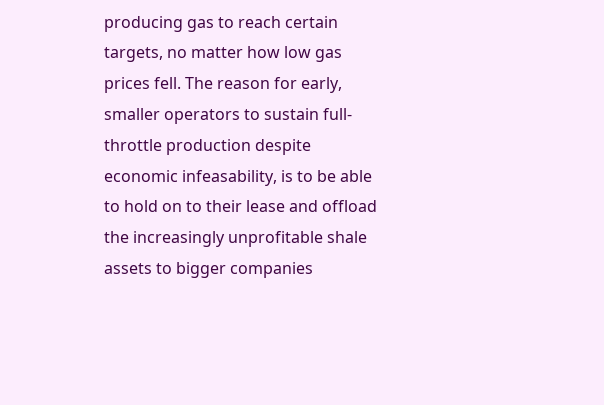producing gas to reach certain targets, no matter how low gas prices fell. The reason for early, smaller operators to sustain full-throttle production despite economic infeasability, is to be able to hold on to their lease and offload the increasingly unprofitable shale assets to bigger companies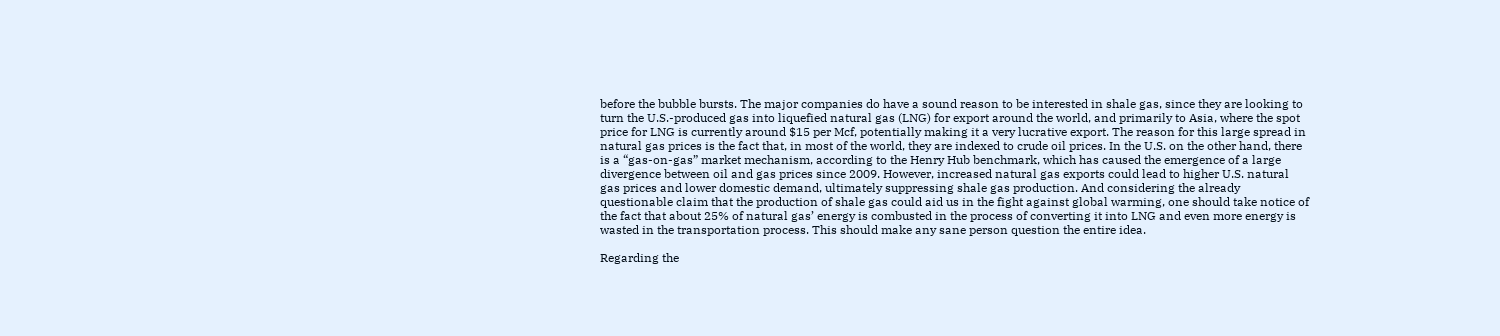before the bubble bursts. The major companies do have a sound reason to be interested in shale gas, since they are looking to turn the U.S.-produced gas into liquefied natural gas (LNG) for export around the world, and primarily to Asia, where the spot price for LNG is currently around $15 per Mcf, potentially making it a very lucrative export. The reason for this large spread in natural gas prices is the fact that, in most of the world, they are indexed to crude oil prices. In the U.S. on the other hand, there is a “gas-on-gas” market mechanism, according to the Henry Hub benchmark, which has caused the emergence of a large divergence between oil and gas prices since 2009. However, increased natural gas exports could lead to higher U.S. natural gas prices and lower domestic demand, ultimately suppressing shale gas production. And considering the already questionable claim that the production of shale gas could aid us in the fight against global warming, one should take notice of the fact that about 25% of natural gas’ energy is combusted in the process of converting it into LNG and even more energy is wasted in the transportation process. This should make any sane person question the entire idea.

Regarding the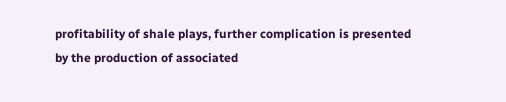profitability of shale plays, further complication is presented by the production of associated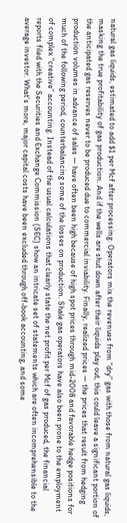natural gas liquids, estimated to add $1 per Mcf after processing. Operators mix the revenues from “dry” gas with those from natural gas liquids, masking the true profitability of gas production. And if the wells are shut down after their liquids play out, this could leave a significant portion of the anticipated gas reserves never to be produced due to commercial inviability. Finally, realized prices — the prices that result from hedging production volumes in advance of sales — have often been high because of high spot prices through mid-2008 and favorable hedge positions for much of the following period, counterbalancing some of the losses on production. Shale gas operators have also been prone to the employment of complex “creative” accounting. Instead of the usual calculations that clearly state the net profit per Mcf of gas produced, the financial reports filed with the Securities and Exchange Commission (SEC) show an intricate set of statements which are often incomprehensible to the average investor. What’s more, major capital costs have been excluded through off-book accounting, and some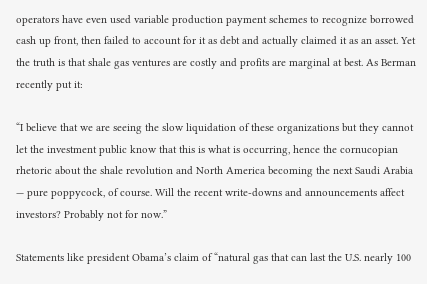operators have even used variable production payment schemes to recognize borrowed cash up front, then failed to account for it as debt and actually claimed it as an asset. Yet the truth is that shale gas ventures are costly and profits are marginal at best. As Berman recently put it:

“I believe that we are seeing the slow liquidation of these organizations but they cannot let the investment public know that this is what is occurring, hence the cornucopian rhetoric about the shale revolution and North America becoming the next Saudi Arabia — pure poppycock, of course. Will the recent write-downs and announcements affect investors? Probably not for now.”

Statements like president Obama’s claim of “natural gas that can last the U.S. nearly 100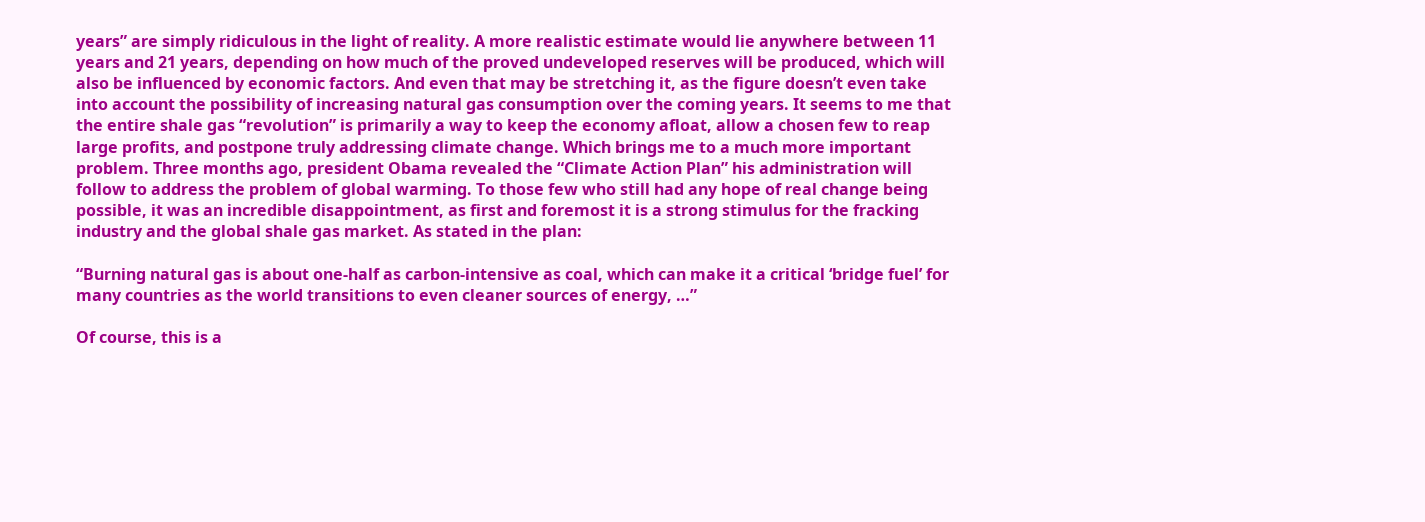years” are simply ridiculous in the light of reality. A more realistic estimate would lie anywhere between 11 years and 21 years, depending on how much of the proved undeveloped reserves will be produced, which will also be influenced by economic factors. And even that may be stretching it, as the figure doesn’t even take into account the possibility of increasing natural gas consumption over the coming years. It seems to me that the entire shale gas “revolution” is primarily a way to keep the economy afloat, allow a chosen few to reap large profits, and postpone truly addressing climate change. Which brings me to a much more important problem. Three months ago, president Obama revealed the “Climate Action Plan” his administration will follow to address the problem of global warming. To those few who still had any hope of real change being possible, it was an incredible disappointment, as first and foremost it is a strong stimulus for the fracking industry and the global shale gas market. As stated in the plan:

“Burning natural gas is about one-half as carbon-intensive as coal, which can make it a critical ‘bridge fuel’ for many countries as the world transitions to even cleaner sources of energy, …”

Of course, this is a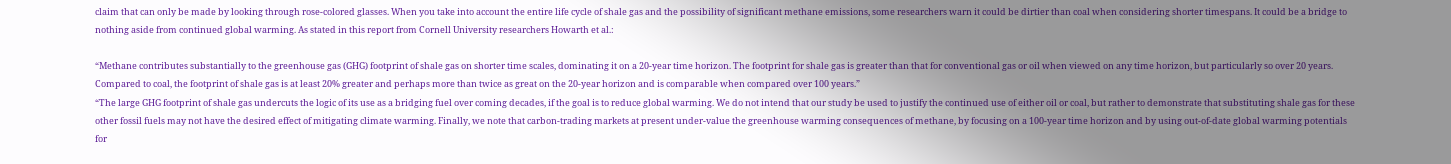claim that can only be made by looking through rose-colored glasses. When you take into account the entire life cycle of shale gas and the possibility of significant methane emissions, some researchers warn it could be dirtier than coal when considering shorter timespans. It could be a bridge to nothing aside from continued global warming. As stated in this report from Cornell University researchers Howarth et al.:

“Methane contributes substantially to the greenhouse gas (GHG) footprint of shale gas on shorter time scales, dominating it on a 20-year time horizon. The footprint for shale gas is greater than that for conventional gas or oil when viewed on any time horizon, but particularly so over 20 years. Compared to coal, the footprint of shale gas is at least 20% greater and perhaps more than twice as great on the 20-year horizon and is comparable when compared over 100 years.”
“The large GHG footprint of shale gas undercuts the logic of its use as a bridging fuel over coming decades, if the goal is to reduce global warming. We do not intend that our study be used to justify the continued use of either oil or coal, but rather to demonstrate that substituting shale gas for these other fossil fuels may not have the desired effect of mitigating climate warming. Finally, we note that carbon-trading markets at present under-value the greenhouse warming consequences of methane, by focusing on a 100-year time horizon and by using out-of-date global warming potentials for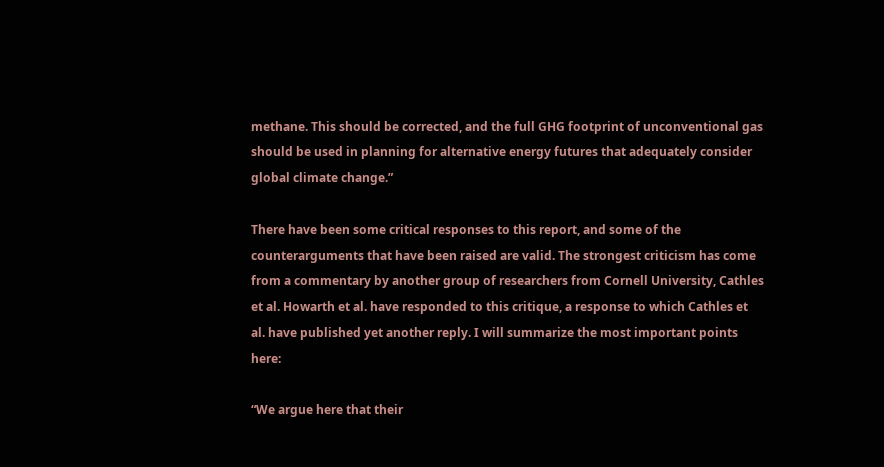methane. This should be corrected, and the full GHG footprint of unconventional gas should be used in planning for alternative energy futures that adequately consider global climate change.”

There have been some critical responses to this report, and some of the counterarguments that have been raised are valid. The strongest criticism has come from a commentary by another group of researchers from Cornell University, Cathles et al. Howarth et al. have responded to this critique, a response to which Cathles et al. have published yet another reply. I will summarize the most important points here:

“We argue here that their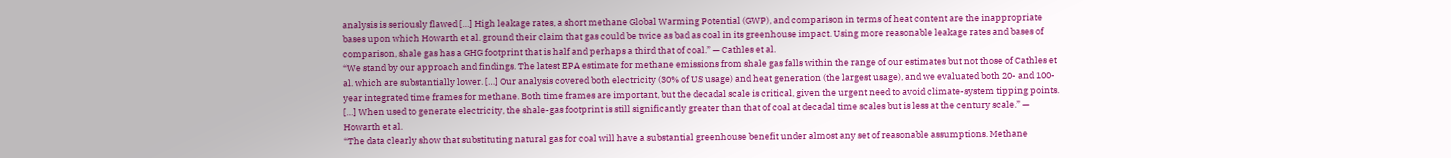analysis is seriously flawed […] High leakage rates, a short methane Global Warming Potential (GWP), and comparison in terms of heat content are the inappropriate bases upon which Howarth et al. ground their claim that gas could be twice as bad as coal in its greenhouse impact. Using more reasonable leakage rates and bases of comparison, shale gas has a GHG footprint that is half and perhaps a third that of coal.” — Cathles et al.
“We stand by our approach and findings. The latest EPA estimate for methane emissions from shale gas falls within the range of our estimates but not those of Cathles et al. which are substantially lower. […] Our analysis covered both electricity (30% of US usage) and heat generation (the largest usage), and we evaluated both 20- and 100-year integrated time frames for methane. Both time frames are important, but the decadal scale is critical, given the urgent need to avoid climate-system tipping points. […] When used to generate electricity, the shale-gas footprint is still significantly greater than that of coal at decadal time scales but is less at the century scale.” — Howarth et al.
“The data clearly show that substituting natural gas for coal will have a substantial greenhouse benefit under almost any set of reasonable assumptions. Methane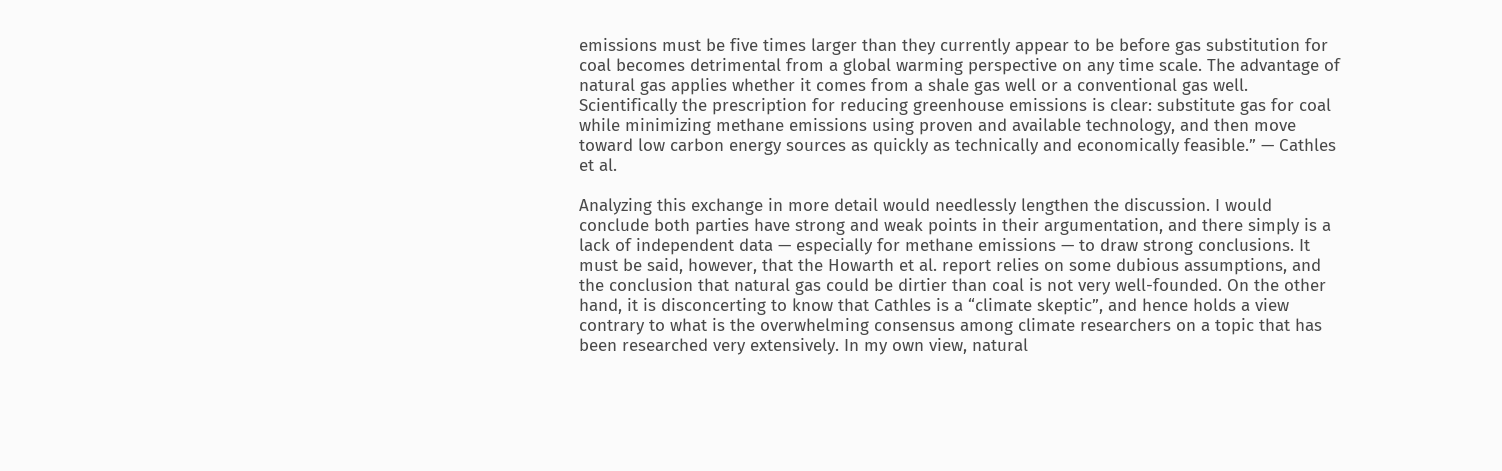emissions must be five times larger than they currently appear to be before gas substitution for coal becomes detrimental from a global warming perspective on any time scale. The advantage of natural gas applies whether it comes from a shale gas well or a conventional gas well. Scientifically the prescription for reducing greenhouse emissions is clear: substitute gas for coal while minimizing methane emissions using proven and available technology, and then move toward low carbon energy sources as quickly as technically and economically feasible.” — Cathles et al.

Analyzing this exchange in more detail would needlessly lengthen the discussion. I would conclude both parties have strong and weak points in their argumentation, and there simply is a lack of independent data — especially for methane emissions — to draw strong conclusions. It must be said, however, that the Howarth et al. report relies on some dubious assumptions, and the conclusion that natural gas could be dirtier than coal is not very well-founded. On the other hand, it is disconcerting to know that Cathles is a “climate skeptic”, and hence holds a view contrary to what is the overwhelming consensus among climate researchers on a topic that has been researched very extensively. In my own view, natural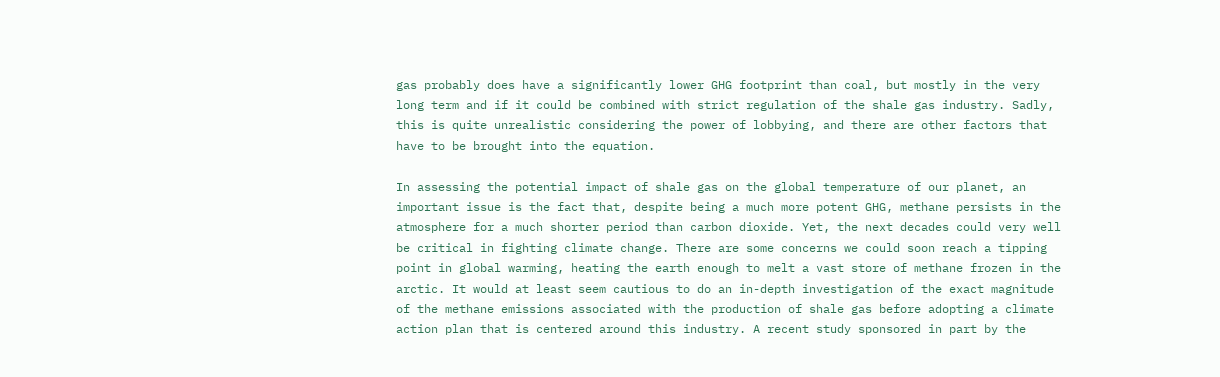gas probably does have a significantly lower GHG footprint than coal, but mostly in the very long term and if it could be combined with strict regulation of the shale gas industry. Sadly, this is quite unrealistic considering the power of lobbying, and there are other factors that have to be brought into the equation.

In assessing the potential impact of shale gas on the global temperature of our planet, an important issue is the fact that, despite being a much more potent GHG, methane persists in the atmosphere for a much shorter period than carbon dioxide. Yet, the next decades could very well be critical in fighting climate change. There are some concerns we could soon reach a tipping point in global warming, heating the earth enough to melt a vast store of methane frozen in the arctic. It would at least seem cautious to do an in-depth investigation of the exact magnitude of the methane emissions associated with the production of shale gas before adopting a climate action plan that is centered around this industry. A recent study sponsored in part by the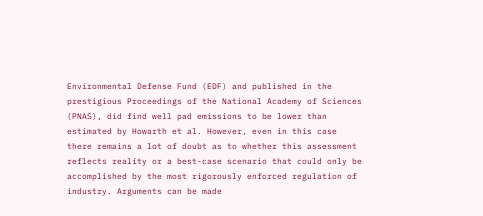Environmental Defense Fund (EDF) and published in the prestigious Proceedings of the National Academy of Sciences (PNAS), did find well pad emissions to be lower than estimated by Howarth et al. However, even in this case there remains a lot of doubt as to whether this assessment reflects reality or a best-case scenario that could only be accomplished by the most rigorously enforced regulation of industry. Arguments can be made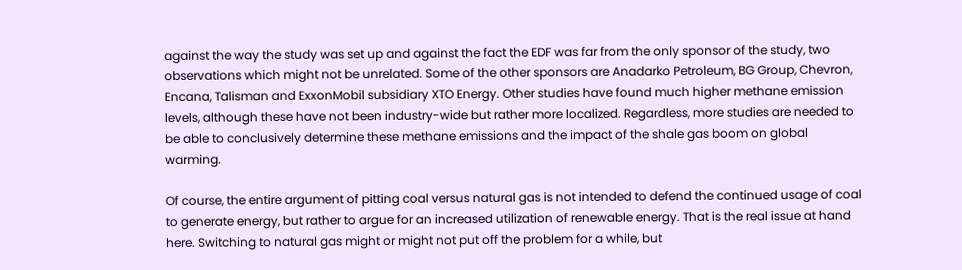against the way the study was set up and against the fact the EDF was far from the only sponsor of the study, two observations which might not be unrelated. Some of the other sponsors are Anadarko Petroleum, BG Group, Chevron, Encana, Talisman and ExxonMobil subsidiary XTO Energy. Other studies have found much higher methane emission levels, although these have not been industry-wide but rather more localized. Regardless, more studies are needed to be able to conclusively determine these methane emissions and the impact of the shale gas boom on global warming.

Of course, the entire argument of pitting coal versus natural gas is not intended to defend the continued usage of coal to generate energy, but rather to argue for an increased utilization of renewable energy. That is the real issue at hand here. Switching to natural gas might or might not put off the problem for a while, but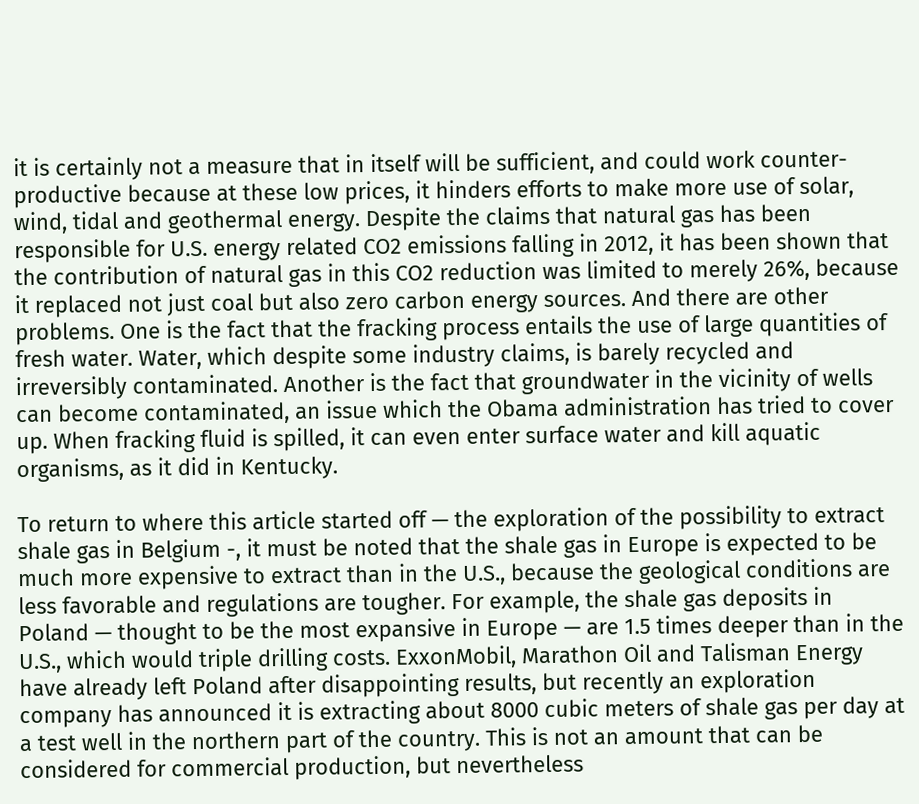it is certainly not a measure that in itself will be sufficient, and could work counter-productive because at these low prices, it hinders efforts to make more use of solar, wind, tidal and geothermal energy. Despite the claims that natural gas has been responsible for U.S. energy related CO2 emissions falling in 2012, it has been shown that the contribution of natural gas in this CO2 reduction was limited to merely 26%, because it replaced not just coal but also zero carbon energy sources. And there are other problems. One is the fact that the fracking process entails the use of large quantities of fresh water. Water, which despite some industry claims, is barely recycled and irreversibly contaminated. Another is the fact that groundwater in the vicinity of wells can become contaminated, an issue which the Obama administration has tried to cover up. When fracking fluid is spilled, it can even enter surface water and kill aquatic organisms, as it did in Kentucky.

To return to where this article started off — the exploration of the possibility to extract shale gas in Belgium -, it must be noted that the shale gas in Europe is expected to be much more expensive to extract than in the U.S., because the geological conditions are less favorable and regulations are tougher. For example, the shale gas deposits in Poland — thought to be the most expansive in Europe — are 1.5 times deeper than in the U.S., which would triple drilling costs. ExxonMobil, Marathon Oil and Talisman Energy have already left Poland after disappointing results, but recently an exploration company has announced it is extracting about 8000 cubic meters of shale gas per day at a test well in the northern part of the country. This is not an amount that can be considered for commercial production, but nevertheless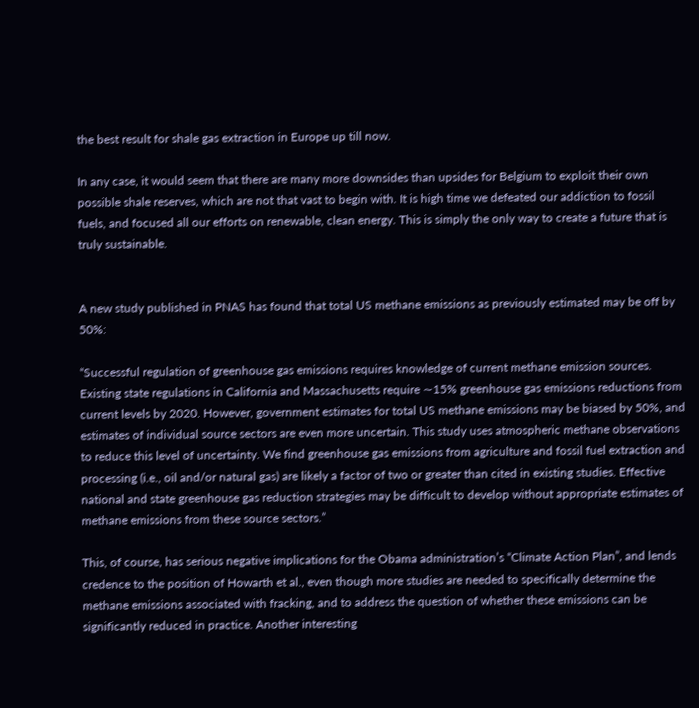the best result for shale gas extraction in Europe up till now.

In any case, it would seem that there are many more downsides than upsides for Belgium to exploit their own possible shale reserves, which are not that vast to begin with. It is high time we defeated our addiction to fossil fuels, and focused all our efforts on renewable, clean energy. This is simply the only way to create a future that is truly sustainable.


A new study published in PNAS has found that total US methane emissions as previously estimated may be off by 50%:

“Successful regulation of greenhouse gas emissions requires knowledge of current methane emission sources. Existing state regulations in California and Massachusetts require ∼15% greenhouse gas emissions reductions from current levels by 2020. However, government estimates for total US methane emissions may be biased by 50%, and estimates of individual source sectors are even more uncertain. This study uses atmospheric methane observations to reduce this level of uncertainty. We find greenhouse gas emissions from agriculture and fossil fuel extraction and processing (i.e., oil and/or natural gas) are likely a factor of two or greater than cited in existing studies. Effective national and state greenhouse gas reduction strategies may be difficult to develop without appropriate estimates of methane emissions from these source sectors.”

This, of course, has serious negative implications for the Obama administration’s “Climate Action Plan”, and lends credence to the position of Howarth et al., even though more studies are needed to specifically determine the methane emissions associated with fracking, and to address the question of whether these emissions can be significantly reduced in practice. Another interesting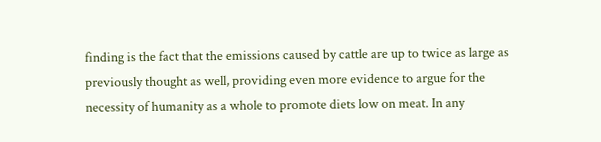finding is the fact that the emissions caused by cattle are up to twice as large as previously thought as well, providing even more evidence to argue for the necessity of humanity as a whole to promote diets low on meat. In any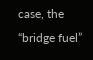case, the “bridge fuel”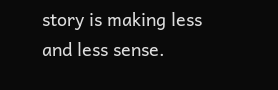story is making less and less sense.